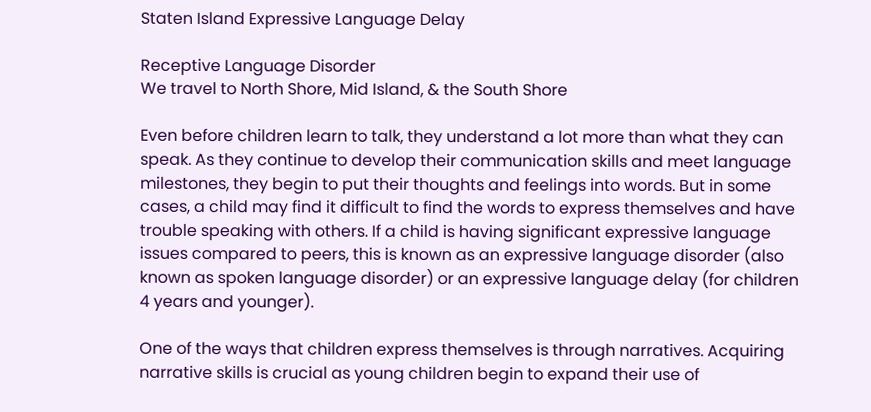Staten Island Expressive Language Delay

Receptive Language Disorder
We travel to North Shore, Mid Island, & the South Shore

Even before children learn to talk, they understand a lot more than what they can speak. As they continue to develop their communication skills and meet language milestones, they begin to put their thoughts and feelings into words. But in some cases, a child may find it difficult to find the words to express themselves and have trouble speaking with others. If a child is having significant expressive language issues compared to peers, this is known as an expressive language disorder (also known as spoken language disorder) or an expressive language delay (for children 4 years and younger).

One of the ways that children express themselves is through narratives. Acquiring narrative skills is crucial as young children begin to expand their use of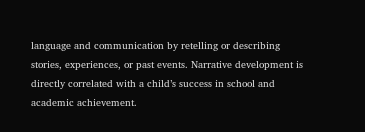language and communication by retelling or describing stories, experiences, or past events. Narrative development is directly correlated with a child’s success in school and academic achievement.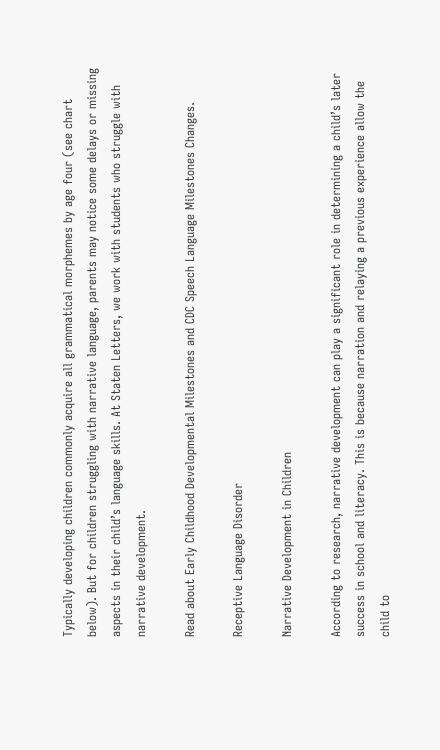Typically developing children commonly acquire all grammatical morphemes by age four (see chart below). But for children struggling with narrative language, parents may notice some delays or missing aspects in their child’s language skills. At Staten Letters, we work with students who struggle with narrative development.

Read about Early Childhood Developmental Milestones and CDC Speech Language Milestones Changes.

Receptive Language Disorder

Narrative Development in Children

According to research, narrative development can play a significant role in determining a child’s later success in school and literacy. This is because narration and relaying a previous experience allow the child to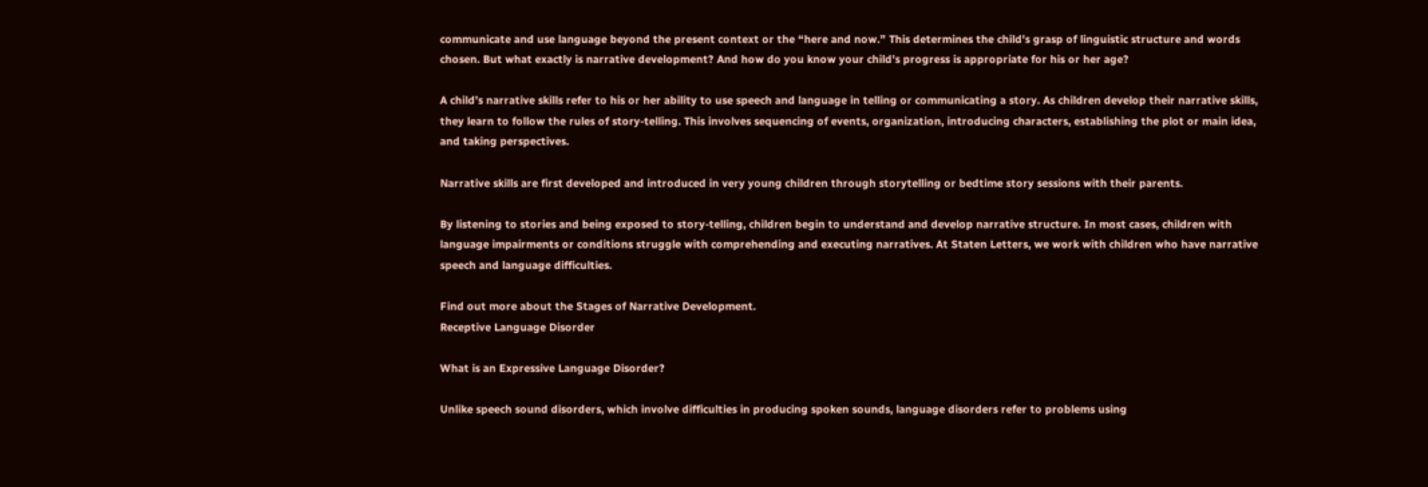communicate and use language beyond the present context or the “here and now.” This determines the child’s grasp of linguistic structure and words chosen. But what exactly is narrative development? And how do you know your child’s progress is appropriate for his or her age?

A child’s narrative skills refer to his or her ability to use speech and language in telling or communicating a story. As children develop their narrative skills, they learn to follow the rules of story-telling. This involves sequencing of events, organization, introducing characters, establishing the plot or main idea, and taking perspectives.

Narrative skills are first developed and introduced in very young children through storytelling or bedtime story sessions with their parents.

By listening to stories and being exposed to story-telling, children begin to understand and develop narrative structure. In most cases, children with language impairments or conditions struggle with comprehending and executing narratives. At Staten Letters, we work with children who have narrative speech and language difficulties.

Find out more about the Stages of Narrative Development.
Receptive Language Disorder

What is an Expressive Language Disorder?

Unlike speech sound disorders, which involve difficulties in producing spoken sounds, language disorders refer to problems using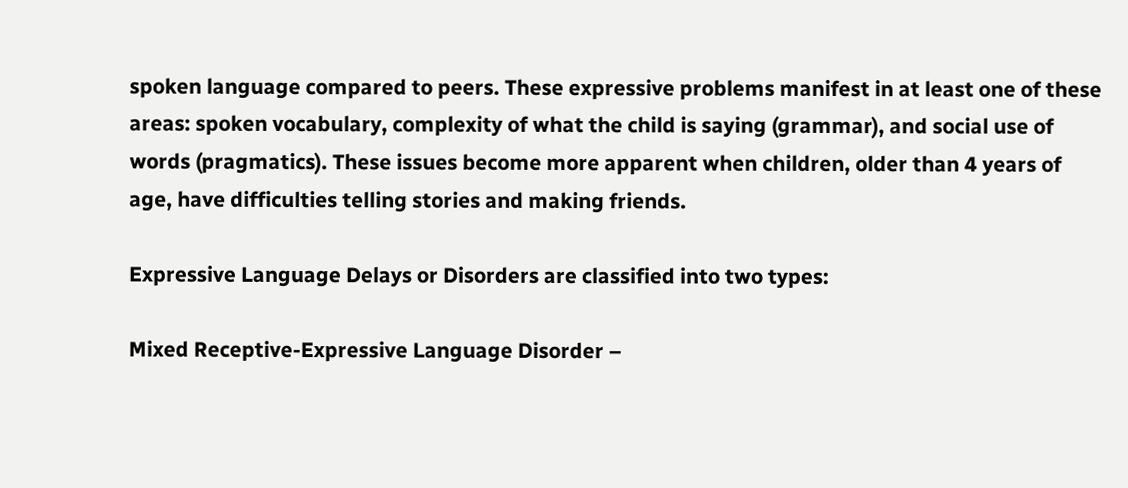spoken language compared to peers. These expressive problems manifest in at least one of these areas: spoken vocabulary, complexity of what the child is saying (grammar), and social use of words (pragmatics). These issues become more apparent when children, older than 4 years of age, have difficulties telling stories and making friends.

Expressive Language Delays or Disorders are classified into two types:

Mixed Receptive-Expressive Language Disorder –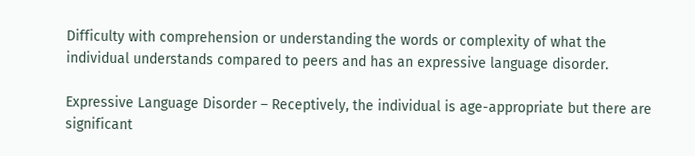Difficulty with comprehension or understanding the words or complexity of what the individual understands compared to peers and has an expressive language disorder.

Expressive Language Disorder – Receptively, the individual is age-appropriate but there are significant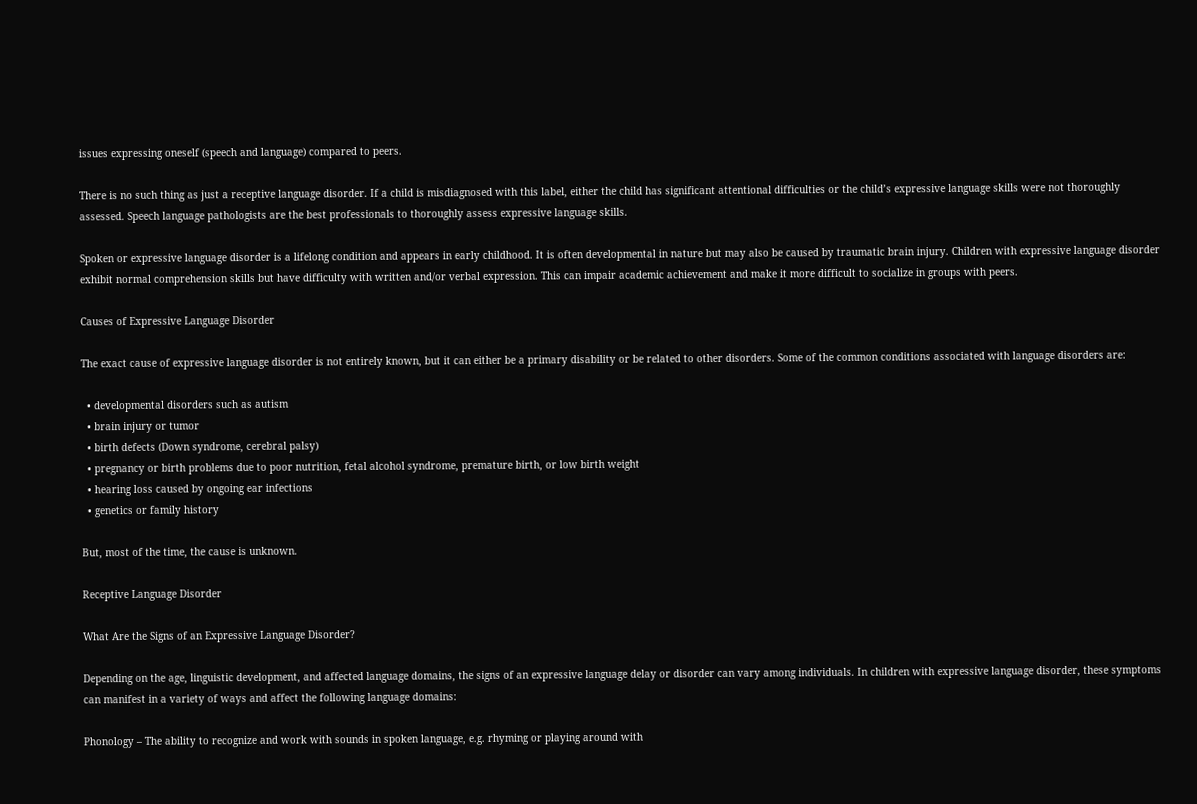issues expressing oneself (speech and language) compared to peers.

There is no such thing as just a receptive language disorder. If a child is misdiagnosed with this label, either the child has significant attentional difficulties or the child’s expressive language skills were not thoroughly assessed. Speech language pathologists are the best professionals to thoroughly assess expressive language skills.

Spoken or expressive language disorder is a lifelong condition and appears in early childhood. It is often developmental in nature but may also be caused by traumatic brain injury. Children with expressive language disorder exhibit normal comprehension skills but have difficulty with written and/or verbal expression. This can impair academic achievement and make it more difficult to socialize in groups with peers.

Causes of Expressive Language Disorder

The exact cause of expressive language disorder is not entirely known, but it can either be a primary disability or be related to other disorders. Some of the common conditions associated with language disorders are:

  • developmental disorders such as autism
  • brain injury or tumor
  • birth defects (Down syndrome, cerebral palsy)
  • pregnancy or birth problems due to poor nutrition, fetal alcohol syndrome, premature birth, or low birth weight
  • hearing loss caused by ongoing ear infections
  • genetics or family history

But, most of the time, the cause is unknown.

Receptive Language Disorder

What Are the Signs of an Expressive Language Disorder?

Depending on the age, linguistic development, and affected language domains, the signs of an expressive language delay or disorder can vary among individuals. In children with expressive language disorder, these symptoms can manifest in a variety of ways and affect the following language domains:

Phonology – The ability to recognize and work with sounds in spoken language, e.g. rhyming or playing around with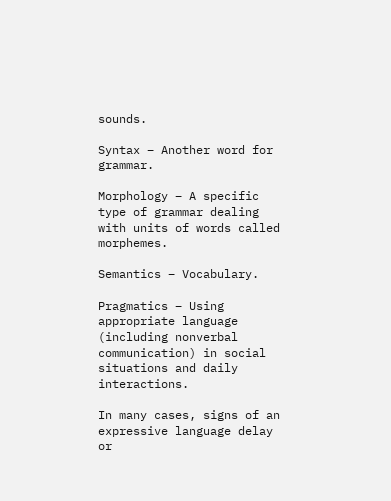sounds.

Syntax – Another word for grammar.

Morphology – A specific type of grammar dealing with units of words called morphemes.

Semantics – Vocabulary.

Pragmatics – Using appropriate language (including nonverbal communication) in social situations and daily interactions.

In many cases, signs of an expressive language delay or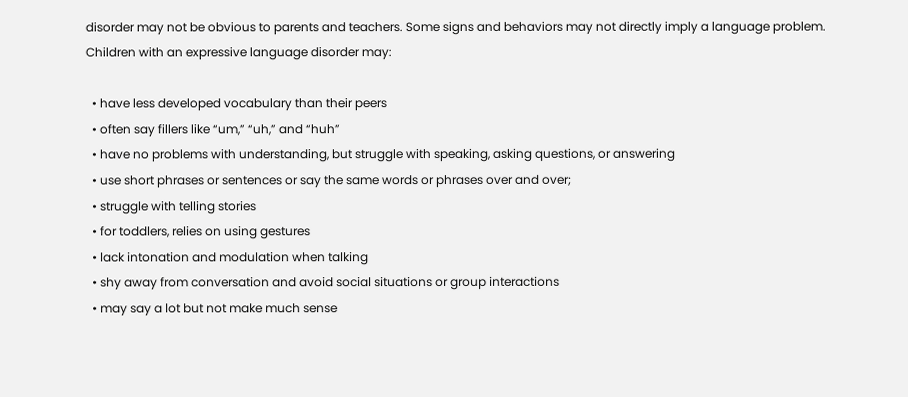disorder may not be obvious to parents and teachers. Some signs and behaviors may not directly imply a language problem. Children with an expressive language disorder may:

  • have less developed vocabulary than their peers
  • often say fillers like “um,” “uh,” and “huh”
  • have no problems with understanding, but struggle with speaking, asking questions, or answering
  • use short phrases or sentences or say the same words or phrases over and over;
  • struggle with telling stories
  • for toddlers, relies on using gestures
  • lack intonation and modulation when talking
  • shy away from conversation and avoid social situations or group interactions
  • may say a lot but not make much sense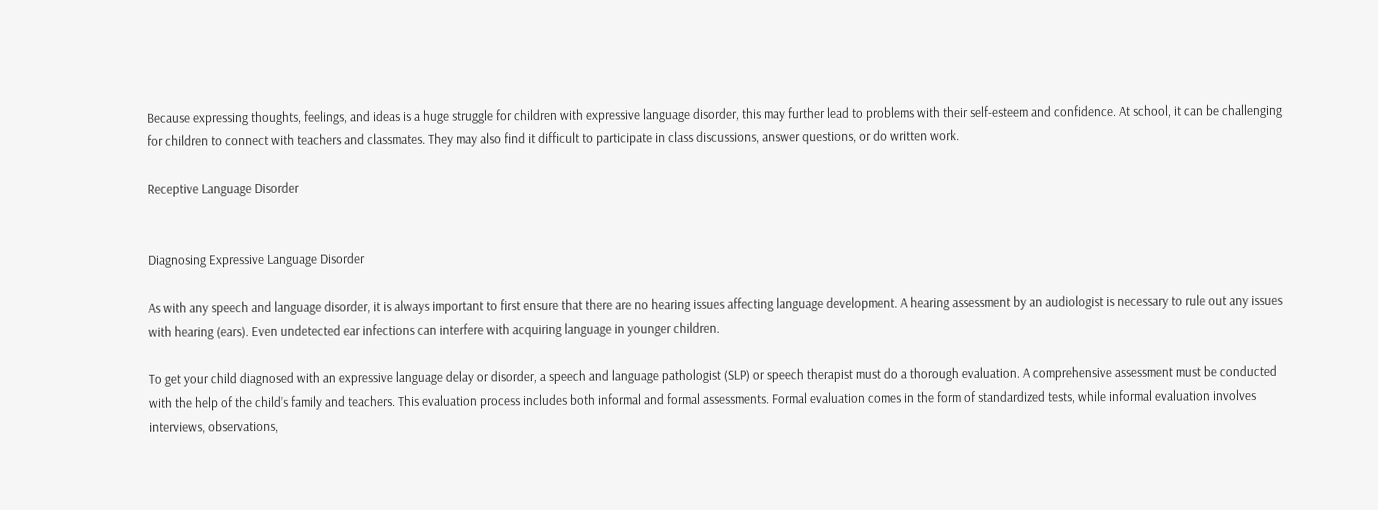Because expressing thoughts, feelings, and ideas is a huge struggle for children with expressive language disorder, this may further lead to problems with their self-esteem and confidence. At school, it can be challenging for children to connect with teachers and classmates. They may also find it difficult to participate in class discussions, answer questions, or do written work.

Receptive Language Disorder


Diagnosing Expressive Language Disorder

As with any speech and language disorder, it is always important to first ensure that there are no hearing issues affecting language development. A hearing assessment by an audiologist is necessary to rule out any issues with hearing (ears). Even undetected ear infections can interfere with acquiring language in younger children.

To get your child diagnosed with an expressive language delay or disorder, a speech and language pathologist (SLP) or speech therapist must do a thorough evaluation. A comprehensive assessment must be conducted with the help of the child’s family and teachers. This evaluation process includes both informal and formal assessments. Formal evaluation comes in the form of standardized tests, while informal evaluation involves interviews, observations,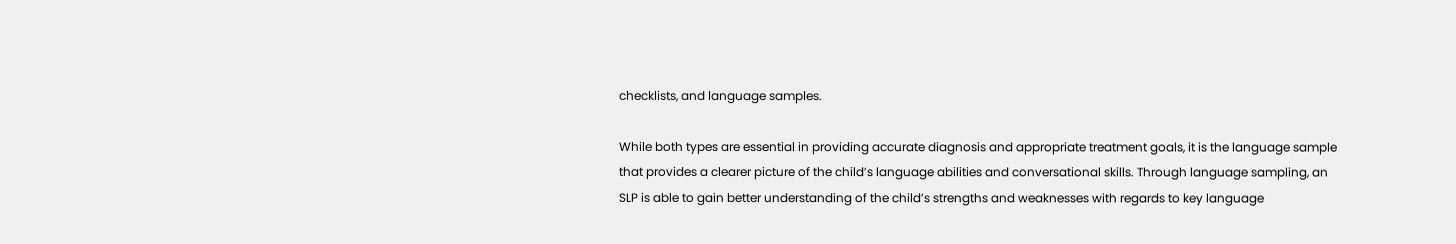checklists, and language samples.

While both types are essential in providing accurate diagnosis and appropriate treatment goals, it is the language sample that provides a clearer picture of the child’s language abilities and conversational skills. Through language sampling, an SLP is able to gain better understanding of the child’s strengths and weaknesses with regards to key language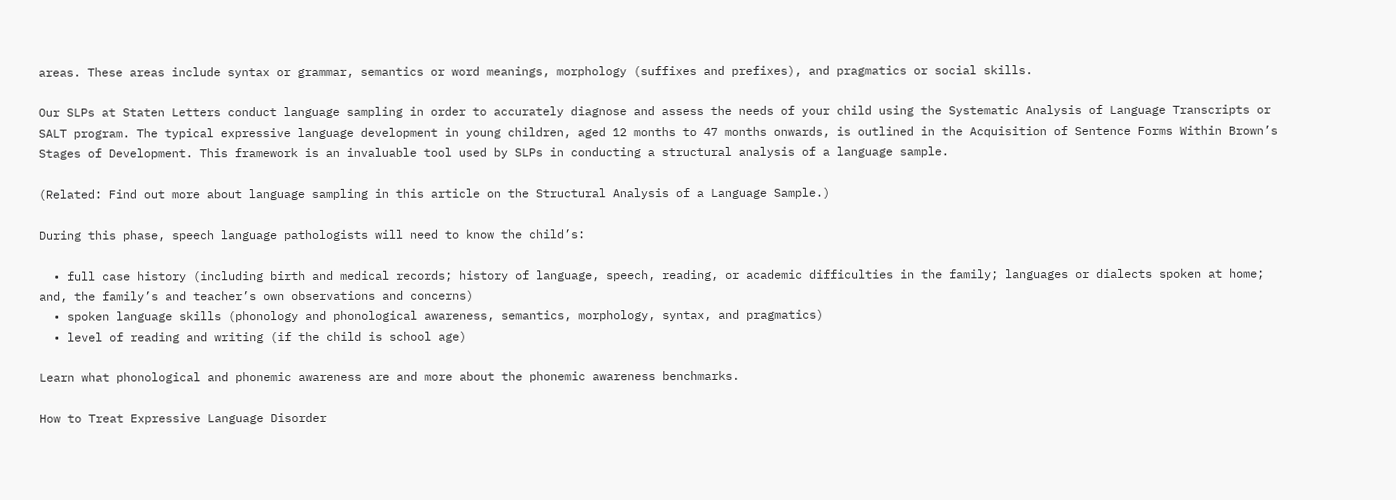areas. These areas include syntax or grammar, semantics or word meanings, morphology (suffixes and prefixes), and pragmatics or social skills.

Our SLPs at Staten Letters conduct language sampling in order to accurately diagnose and assess the needs of your child using the Systematic Analysis of Language Transcripts or SALT program. The typical expressive language development in young children, aged 12 months to 47 months onwards, is outlined in the Acquisition of Sentence Forms Within Brown’s Stages of Development. This framework is an invaluable tool used by SLPs in conducting a structural analysis of a language sample.

(Related: Find out more about language sampling in this article on the Structural Analysis of a Language Sample.)

During this phase, speech language pathologists will need to know the child’s:

  • full case history (including birth and medical records; history of language, speech, reading, or academic difficulties in the family; languages or dialects spoken at home; and, the family’s and teacher’s own observations and concerns)
  • spoken language skills (phonology and phonological awareness, semantics, morphology, syntax, and pragmatics)
  • level of reading and writing (if the child is school age)

Learn what phonological and phonemic awareness are and more about the phonemic awareness benchmarks.

How to Treat Expressive Language Disorder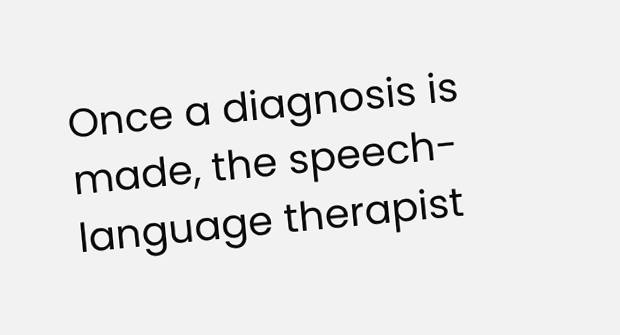Once a diagnosis is made, the speech-language therapist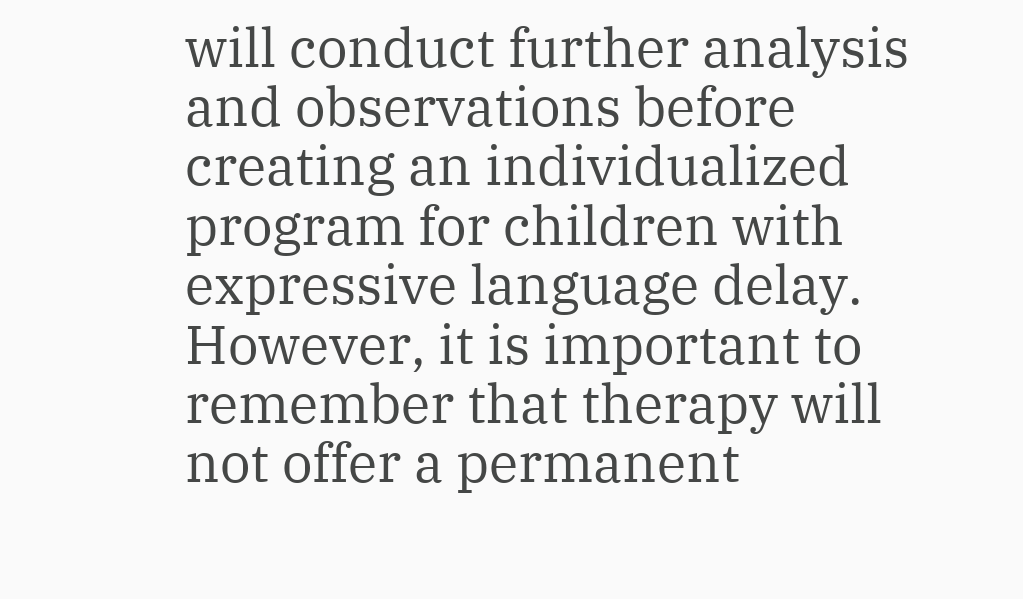will conduct further analysis and observations before creating an individualized program for children with expressive language delay. However, it is important to remember that therapy will not offer a permanent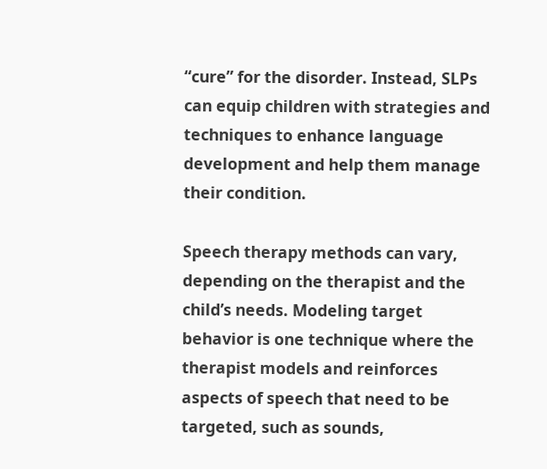“cure” for the disorder. Instead, SLPs can equip children with strategies and techniques to enhance language development and help them manage their condition.

Speech therapy methods can vary, depending on the therapist and the child’s needs. Modeling target behavior is one technique where the therapist models and reinforces aspects of speech that need to be targeted, such as sounds,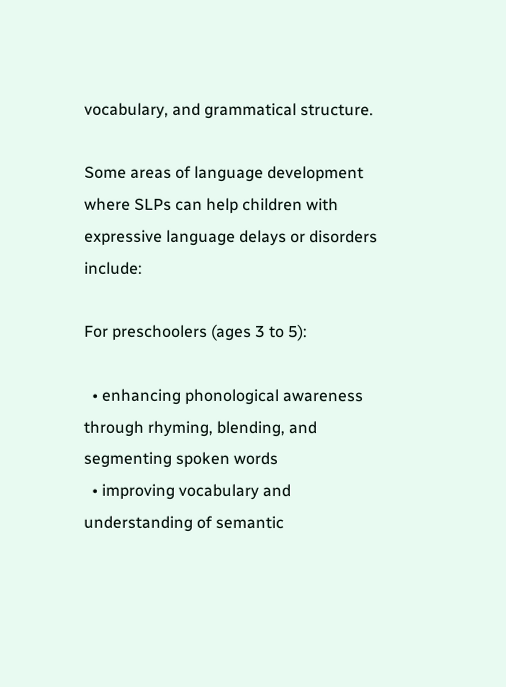vocabulary, and grammatical structure.

Some areas of language development where SLPs can help children with expressive language delays or disorders include:

For preschoolers (ages 3 to 5):

  • enhancing phonological awareness through rhyming, blending, and segmenting spoken words
  • improving vocabulary and understanding of semantic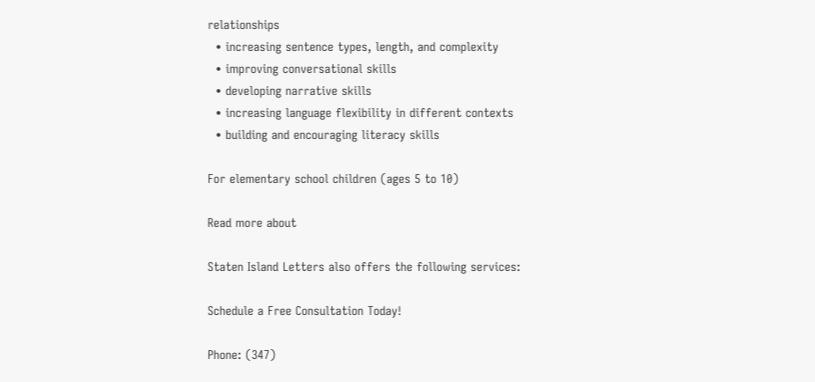relationships
  • increasing sentence types, length, and complexity
  • improving conversational skills
  • developing narrative skills
  • increasing language flexibility in different contexts
  • building and encouraging literacy skills

For elementary school children (ages 5 to 10)

Read more about

Staten Island Letters also offers the following services:

Schedule a Free Consultation Today!

Phone: (347)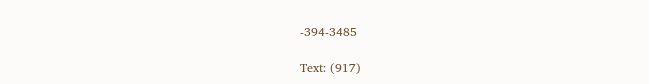-394-3485

Text: (917)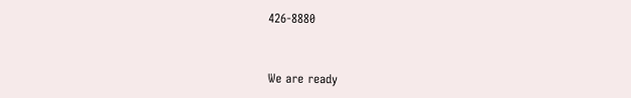426-8880


We are ready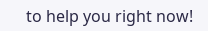to help you right now!